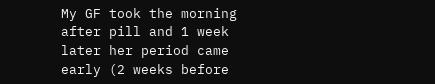My GF took the morning after pill and 1 week later her period came early (2 weeks before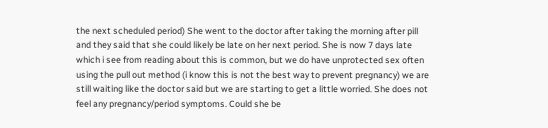the next scheduled period) She went to the doctor after taking the morning after pill and they said that she could likely be late on her next period. She is now 7 days late which i see from reading about this is common, but we do have unprotected sex often using the pull out method (i know this is not the best way to prevent pregnancy) we are still waiting like the doctor said but we are starting to get a little worried. She does not feel any pregnancy/period symptoms. Could she be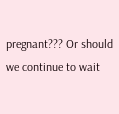pregnant??? Or should we continue to wait